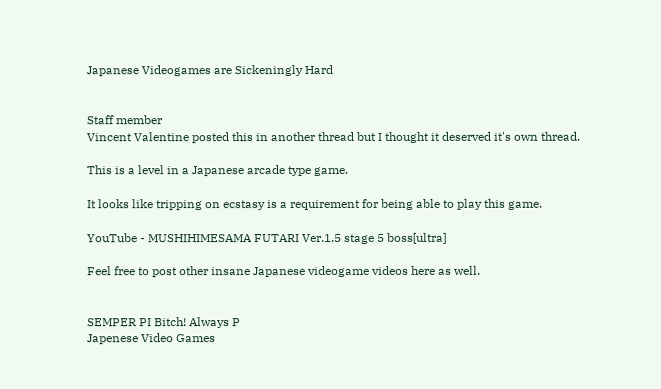Japanese Videogames are Sickeningly Hard


Staff member
Vincent Valentine posted this in another thread but I thought it deserved it's own thread.

This is a level in a Japanese arcade type game.

It looks like tripping on ecstasy is a requirement for being able to play this game.

YouTube - MUSHIHIMESAMA FUTARI Ver.1.5 stage 5 boss[ultra]

Feel free to post other insane Japanese videogame videos here as well.


SEMPER PI Bitch! Always P
Japenese Video Games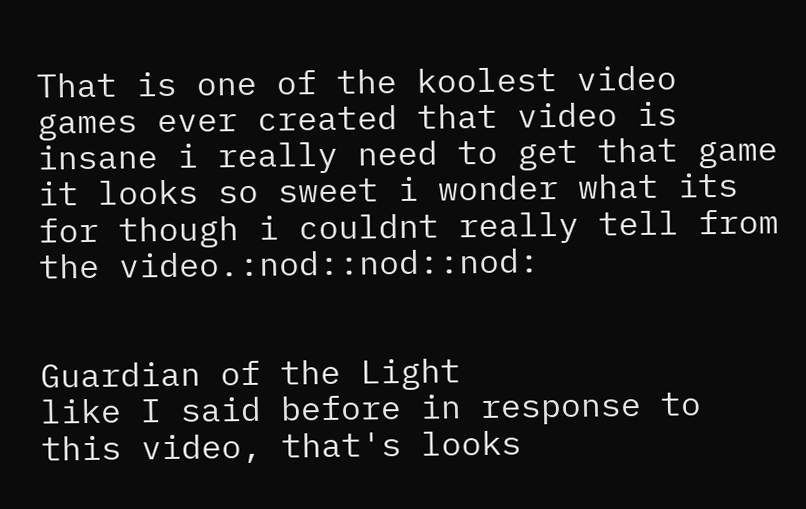That is one of the koolest video games ever created that video is insane i really need to get that game it looks so sweet i wonder what its for though i couldnt really tell from the video.:nod::nod::nod:


Guardian of the Light
like I said before in response to this video, that's looks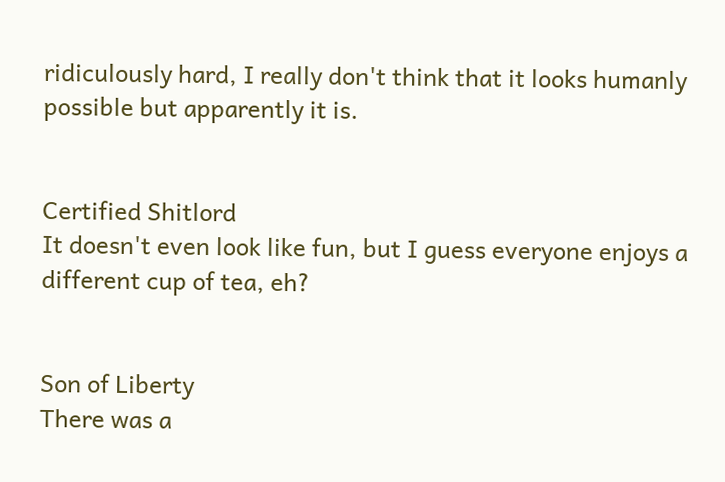ridiculously hard, I really don't think that it looks humanly possible but apparently it is.


Certified Shitlord
It doesn't even look like fun, but I guess everyone enjoys a different cup of tea, eh?


Son of Liberty
There was a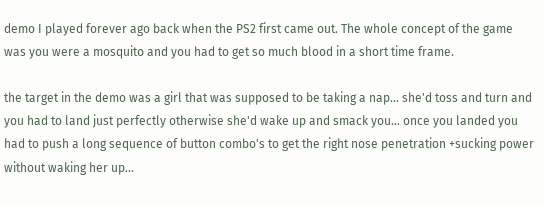demo I played forever ago back when the PS2 first came out. The whole concept of the game was you were a mosquito and you had to get so much blood in a short time frame.

the target in the demo was a girl that was supposed to be taking a nap... she'd toss and turn and you had to land just perfectly otherwise she'd wake up and smack you... once you landed you had to push a long sequence of button combo's to get the right nose penetration +sucking power without waking her up...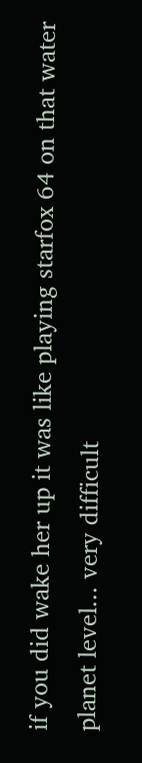if you did wake her up it was like playing starfox 64 on that water planet level... very difficult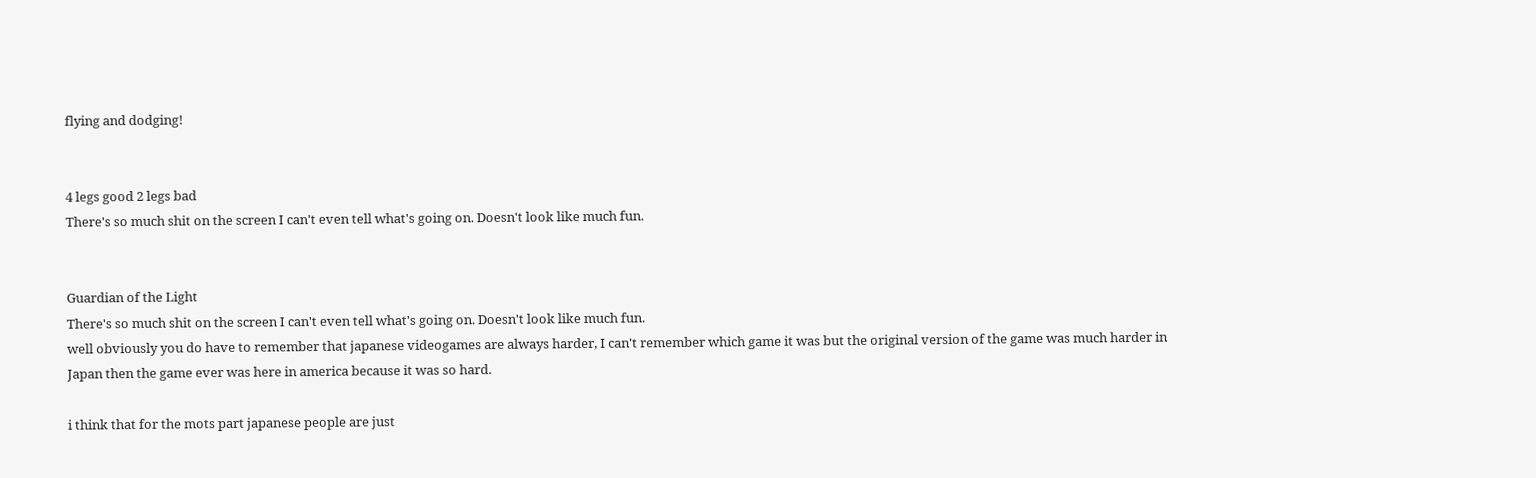flying and dodging!


4 legs good 2 legs bad
There's so much shit on the screen I can't even tell what's going on. Doesn't look like much fun.


Guardian of the Light
There's so much shit on the screen I can't even tell what's going on. Doesn't look like much fun.
well obviously you do have to remember that japanese videogames are always harder, I can't remember which game it was but the original version of the game was much harder in Japan then the game ever was here in america because it was so hard.

i think that for the mots part japanese people are just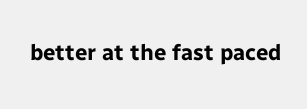better at the fast paced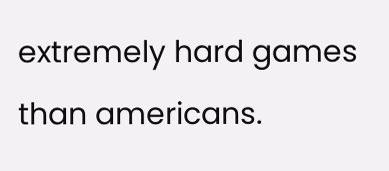extremely hard games than americans.